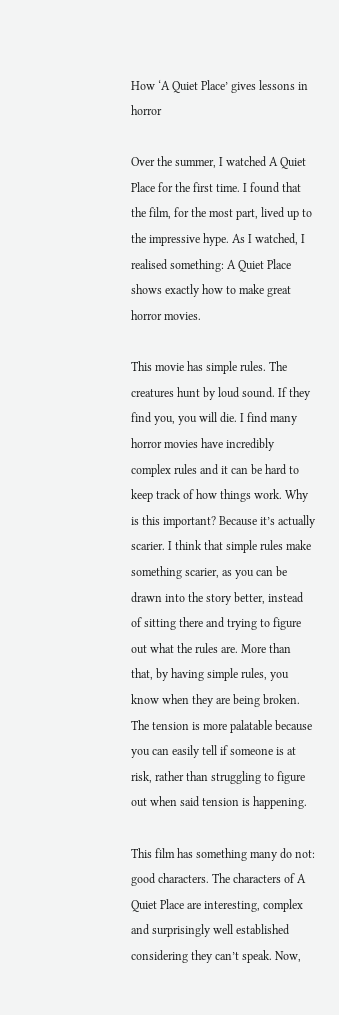How ‘A Quiet Place’ gives lessons in horror

Over the summer, I watched A Quiet Place for the first time. I found that the film, for the most part, lived up to the impressive hype. As I watched, I realised something: A Quiet Place shows exactly how to make great horror movies.

This movie has simple rules. The creatures hunt by loud sound. If they find you, you will die. I find many horror movies have incredibly complex rules and it can be hard to keep track of how things work. Why is this important? Because it’s actually scarier. I think that simple rules make something scarier, as you can be drawn into the story better, instead of sitting there and trying to figure out what the rules are. More than that, by having simple rules, you know when they are being broken. The tension is more palatable because you can easily tell if someone is at risk, rather than struggling to figure out when said tension is happening.

This film has something many do not: good characters. The characters of A Quiet Place are interesting, complex and surprisingly well established considering they can’t speak. Now,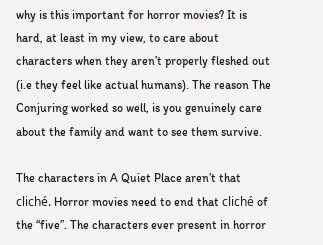why is this important for horror movies? It is hard, at least in my view, to care about characters when they aren’t properly fleshed out (i.e they feel like actual humans). The reason The Conjuring worked so well, is you genuinely care about the family and want to see them survive.

The characters in A Quiet Place aren’t that cliché. Horror movies need to end that cliché of the “five”. The characters ever present in horror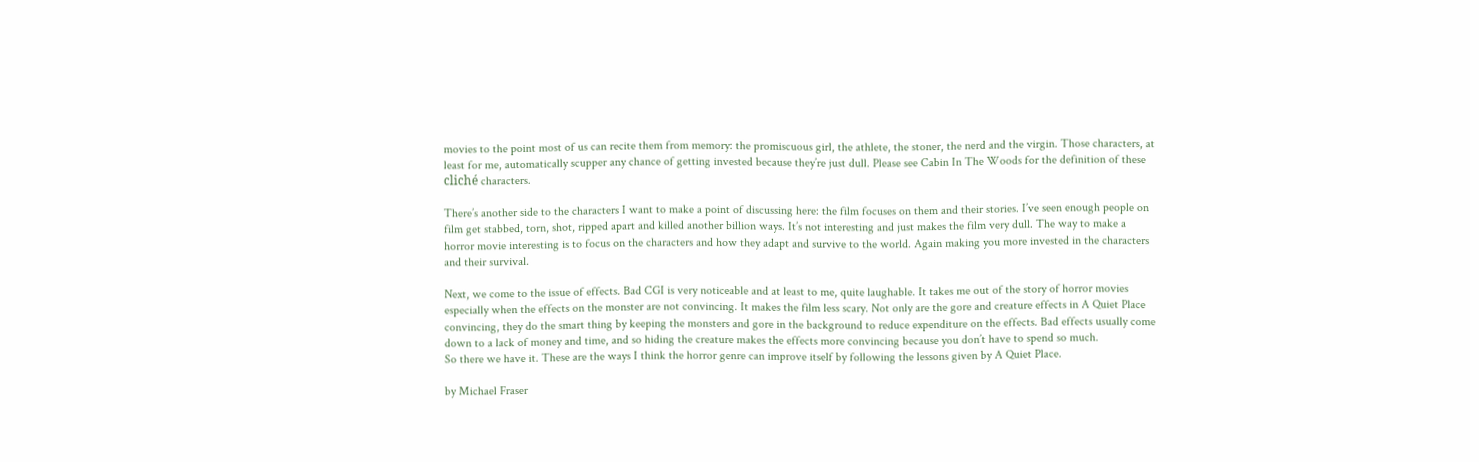movies to the point most of us can recite them from memory: the promiscuous girl, the athlete, the stoner, the nerd and the virgin. Those characters, at least for me, automatically scupper any chance of getting invested because they’re just dull. Please see Cabin In The Woods for the definition of these cliché characters.

There’s another side to the characters I want to make a point of discussing here: the film focuses on them and their stories. I’ve seen enough people on film get stabbed, torn, shot, ripped apart and killed another billion ways. It’s not interesting and just makes the film very dull. The way to make a horror movie interesting is to focus on the characters and how they adapt and survive to the world. Again making you more invested in the characters and their survival.

Next, we come to the issue of effects. Bad CGI is very noticeable and at least to me, quite laughable. It takes me out of the story of horror movies especially when the effects on the monster are not convincing. It makes the film less scary. Not only are the gore and creature effects in A Quiet Place convincing, they do the smart thing by keeping the monsters and gore in the background to reduce expenditure on the effects. Bad effects usually come down to a lack of money and time, and so hiding the creature makes the effects more convincing because you don’t have to spend so much.
So there we have it. These are the ways I think the horror genre can improve itself by following the lessons given by A Quiet Place.

by Michael Fraser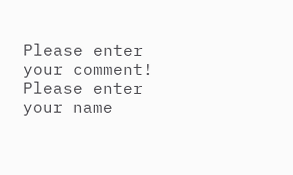Please enter your comment!
Please enter your name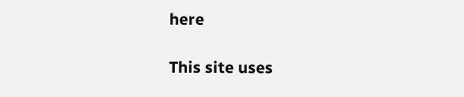here

This site uses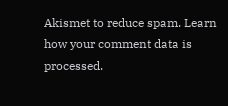Akismet to reduce spam. Learn how your comment data is processed.